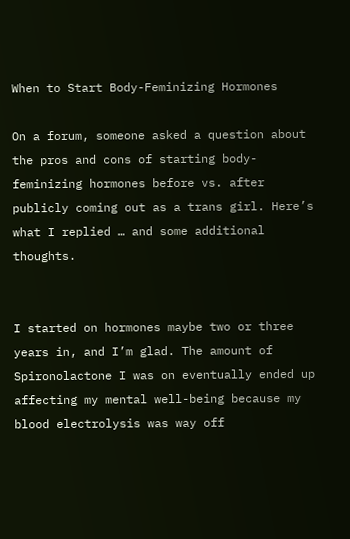When to Start Body-Feminizing Hormones

On a forum, someone asked a question about the pros and cons of starting body-feminizing hormones before vs. after publicly coming out as a trans girl. Here’s what I replied … and some additional thoughts.


I started on hormones maybe two or three years in, and I’m glad. The amount of Spironolactone I was on eventually ended up affecting my mental well-being because my blood electrolysis was way off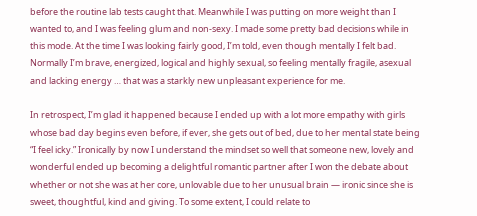before the routine lab tests caught that. Meanwhile I was putting on more weight than I wanted to, and I was feeling glum and non-sexy. I made some pretty bad decisions while in this mode. At the time I was looking fairly good, I’m told, even though mentally I felt bad. Normally I’m brave, energized, logical and highly sexual, so feeling mentally fragile, asexual and lacking energy … that was a starkly new unpleasant experience for me.

In retrospect, I’m glad it happened because I ended up with a lot more empathy with girls whose bad day begins even before, if ever, she gets out of bed, due to her mental state being “I feel icky.” Ironically by now I understand the mindset so well that someone new, lovely and wonderful ended up becoming a delightful romantic partner after I won the debate about whether or not she was at her core, unlovable due to her unusual brain — ironic since she is sweet, thoughtful, kind and giving. To some extent, I could relate to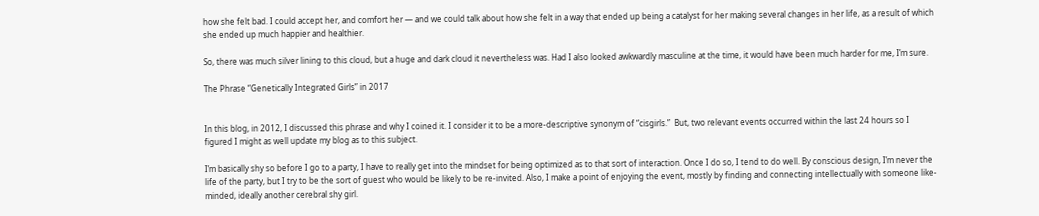how she felt bad. I could accept her, and comfort her — and we could talk about how she felt in a way that ended up being a catalyst for her making several changes in her life, as a result of which she ended up much happier and healthier.

So, there was much silver lining to this cloud, but a huge and dark cloud it nevertheless was. Had I also looked awkwardly masculine at the time, it would have been much harder for me, I’m sure.

The Phrase “Genetically Integrated Girls” in 2017


In this blog, in 2012, I discussed this phrase and why I coined it. I consider it to be a more-descriptive synonym of “cisgirls.”  But, two relevant events occurred within the last 24 hours so I figured I might as well update my blog as to this subject.

I’m basically shy so before I go to a party, I have to really get into the mindset for being optimized as to that sort of interaction. Once I do so, I tend to do well. By conscious design, I’m never the life of the party, but I try to be the sort of guest who would be likely to be re-invited. Also, I make a point of enjoying the event, mostly by finding and connecting intellectually with someone like-minded, ideally another cerebral shy girl.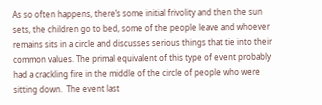As so often happens, there’s some initial frivolity and then the sun sets, the children go to bed, some of the people leave and whoever remains sits in a circle and discusses serious things that tie into their common values. The primal equivalent of this type of event probably had a crackling fire in the middle of the circle of people who were sitting down.  The event last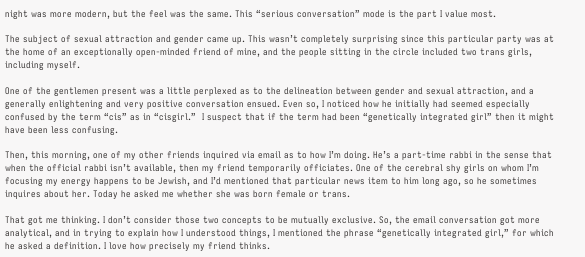night was more modern, but the feel was the same. This “serious conversation” mode is the part I value most.

The subject of sexual attraction and gender came up. This wasn’t completely surprising since this particular party was at the home of an exceptionally open-minded friend of mine, and the people sitting in the circle included two trans girls, including myself.

One of the gentlemen present was a little perplexed as to the delineation between gender and sexual attraction, and a generally enlightening and very positive conversation ensued. Even so, I noticed how he initially had seemed especially confused by the term “cis” as in “cisgirl.”  I suspect that if the term had been “genetically integrated girl” then it might have been less confusing.

Then, this morning, one of my other friends inquired via email as to how I’m doing. He’s a part-time rabbi in the sense that when the official rabbi isn’t available, then my friend temporarily officiates. One of the cerebral shy girls on whom I’m focusing my energy happens to be Jewish, and I’d mentioned that particular news item to him long ago, so he sometimes inquires about her. Today he asked me whether she was born female or trans.

That got me thinking. I don’t consider those two concepts to be mutually exclusive. So, the email conversation got more analytical, and in trying to explain how I understood things, I mentioned the phrase “genetically integrated girl,” for which he asked a definition. I love how precisely my friend thinks.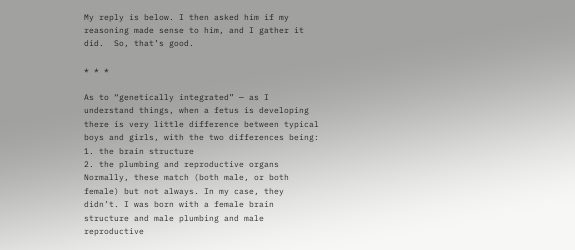My reply is below. I then asked him if my reasoning made sense to him, and I gather it did.  So, that’s good.

* * *

As to “genetically integrated” — as I understand things, when a fetus is developing there is very little difference between typical boys and girls, with the two differences being:
1. the brain structure
2. the plumbing and reproductive organs
Normally, these match (both male, or both female) but not always. In my case, they didn’t. I was born with a female brain structure and male plumbing and male reproductive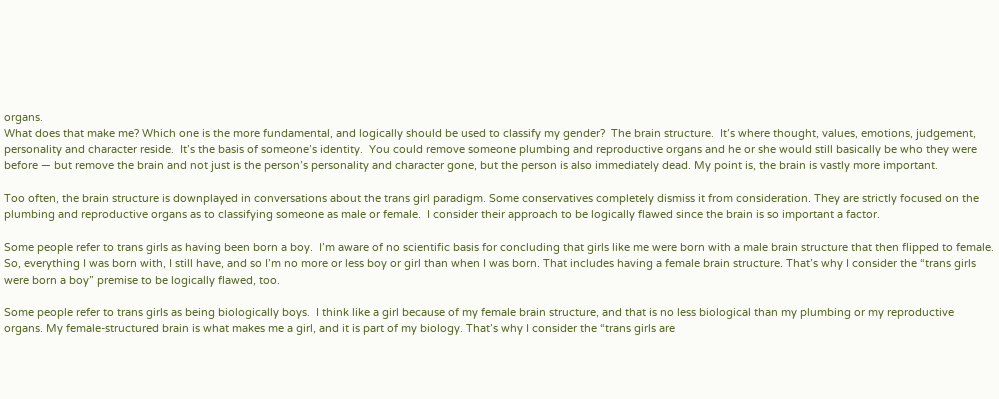organs.
What does that make me? Which one is the more fundamental, and logically should be used to classify my gender?  The brain structure.  It’s where thought, values, emotions, judgement, personality and character reside.  It’s the basis of someone’s identity.  You could remove someone plumbing and reproductive organs and he or she would still basically be who they were before — but remove the brain and not just is the person’s personality and character gone, but the person is also immediately dead. My point is, the brain is vastly more important.

Too often, the brain structure is downplayed in conversations about the trans girl paradigm. Some conservatives completely dismiss it from consideration. They are strictly focused on the plumbing and reproductive organs as to classifying someone as male or female.  I consider their approach to be logically flawed since the brain is so important a factor.

Some people refer to trans girls as having been born a boy.  I’m aware of no scientific basis for concluding that girls like me were born with a male brain structure that then flipped to female.  So, everything I was born with, I still have, and so I’m no more or less boy or girl than when I was born. That includes having a female brain structure. That’s why I consider the “trans girls were born a boy” premise to be logically flawed, too.

Some people refer to trans girls as being biologically boys.  I think like a girl because of my female brain structure, and that is no less biological than my plumbing or my reproductive organs. My female-structured brain is what makes me a girl, and it is part of my biology. That’s why I consider the “trans girls are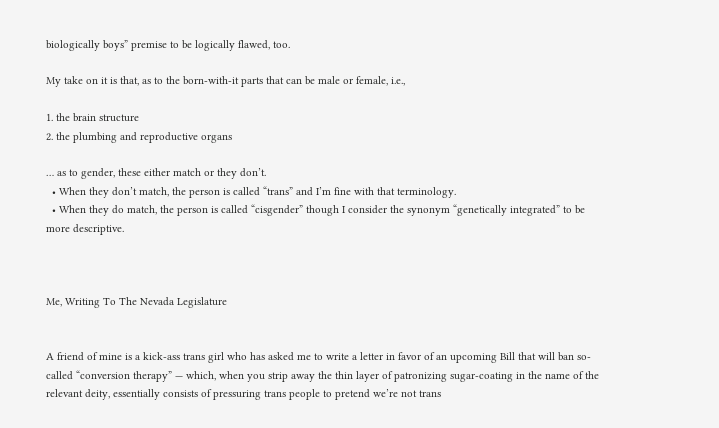biologically boys” premise to be logically flawed, too.

My take on it is that, as to the born-with-it parts that can be male or female, i.e.,

1. the brain structure
2. the plumbing and reproductive organs

… as to gender, these either match or they don’t.
  • When they don’t match, the person is called “trans” and I’m fine with that terminology.
  • When they do match, the person is called “cisgender” though I consider the synonym “genetically integrated” to be more descriptive.



Me, Writing To The Nevada Legislature


A friend of mine is a kick-ass trans girl who has asked me to write a letter in favor of an upcoming Bill that will ban so-called “conversion therapy” — which, when you strip away the thin layer of patronizing sugar-coating in the name of the relevant deity, essentially consists of pressuring trans people to pretend we’re not trans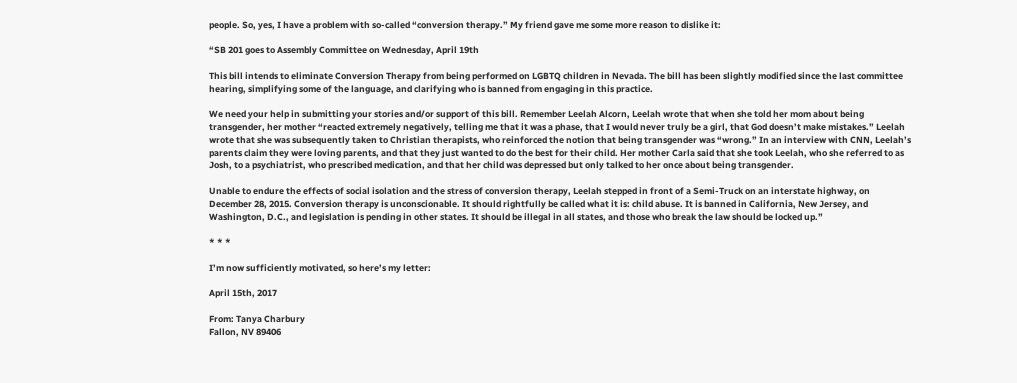people. So, yes, I have a problem with so-called “conversion therapy.” My friend gave me some more reason to dislike it:

“SB 201 goes to Assembly Committee on Wednesday, April 19th

This bill intends to eliminate Conversion Therapy from being performed on LGBTQ children in Nevada. The bill has been slightly modified since the last committee hearing, simplifying some of the language, and clarifying who is banned from engaging in this practice.

We need your help in submitting your stories and/or support of this bill. Remember Leelah Alcorn, Leelah wrote that when she told her mom about being transgender, her mother “reacted extremely negatively, telling me that it was a phase, that I would never truly be a girl, that God doesn’t make mistakes.” Leelah wrote that she was subsequently taken to Christian therapists, who reinforced the notion that being transgender was “wrong.” In an interview with CNN, Leelah’s parents claim they were loving parents, and that they just wanted to do the best for their child. Her mother Carla said that she took Leelah, who she referred to as Josh, to a psychiatrist, who prescribed medication, and that her child was depressed but only talked to her once about being transgender.

Unable to endure the effects of social isolation and the stress of conversion therapy, Leelah stepped in front of a Semi-Truck on an interstate highway, on December 28, 2015. Conversion therapy is unconscionable. It should rightfully be called what it is: child abuse. It is banned in California, New Jersey, and Washington, D.C., and legislation is pending in other states. It should be illegal in all states, and those who break the law should be locked up.”

* * *

I’m now sufficiently motivated, so here’s my letter:

April 15th, 2017

From: Tanya Charbury
Fallon, NV 89406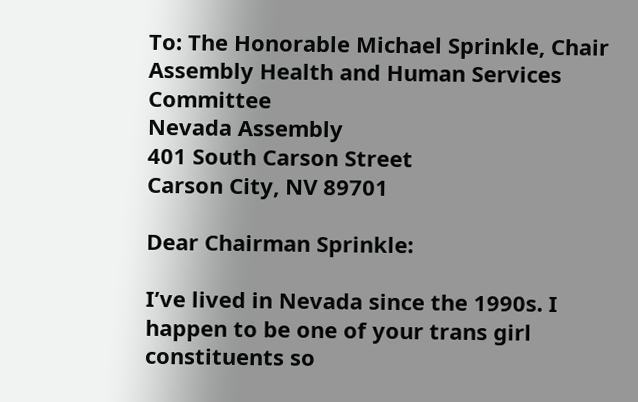To: The Honorable Michael Sprinkle, Chair
Assembly Health and Human Services Committee
Nevada Assembly
401 South Carson Street
Carson City, NV 89701

Dear Chairman Sprinkle:

I’ve lived in Nevada since the 1990s. I happen to be one of your trans girl constituents so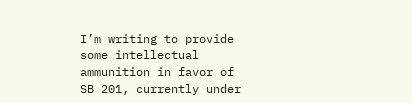I’m writing to provide some intellectual ammunition in favor of SB 201, currently under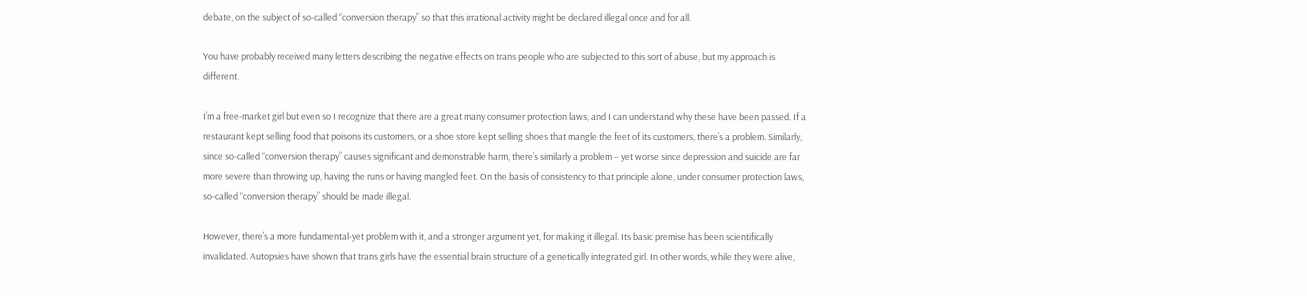debate, on the subject of so-called “conversion therapy” so that this irrational activity might be declared illegal once and for all.

You have probably received many letters describing the negative effects on trans people who are subjected to this sort of abuse, but my approach is different.

I’m a free-market girl but even so I recognize that there are a great many consumer protection laws, and I can understand why these have been passed. If a restaurant kept selling food that poisons its customers, or a shoe store kept selling shoes that mangle the feet of its customers, there’s a problem. Similarly, since so-called “conversion therapy” causes significant and demonstrable harm, there’s similarly a problem – yet worse since depression and suicide are far more severe than throwing up, having the runs or having mangled feet. On the basis of consistency to that principle alone, under consumer protection laws, so-called “conversion therapy” should be made illegal.

However, there’s a more fundamental-yet problem with it, and a stronger argument yet, for making it illegal. Its basic premise has been scientifically invalidated. Autopsies have shown that trans girls have the essential brain structure of a genetically integrated girl. In other words, while they were alive,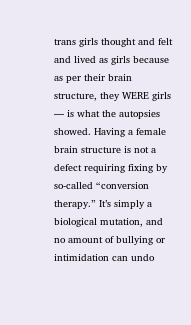trans girls thought and felt and lived as girls because as per their brain structure, they WERE girls — is what the autopsies showed. Having a female brain structure is not a defect requiring fixing by so-called “conversion therapy.” It’s simply a biological mutation, and no amount of bullying or intimidation can undo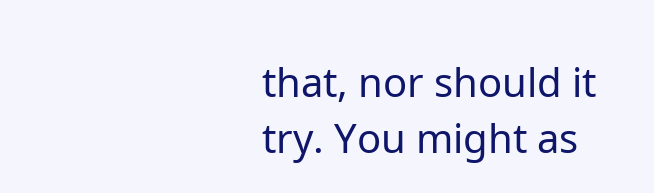that, nor should it try. You might as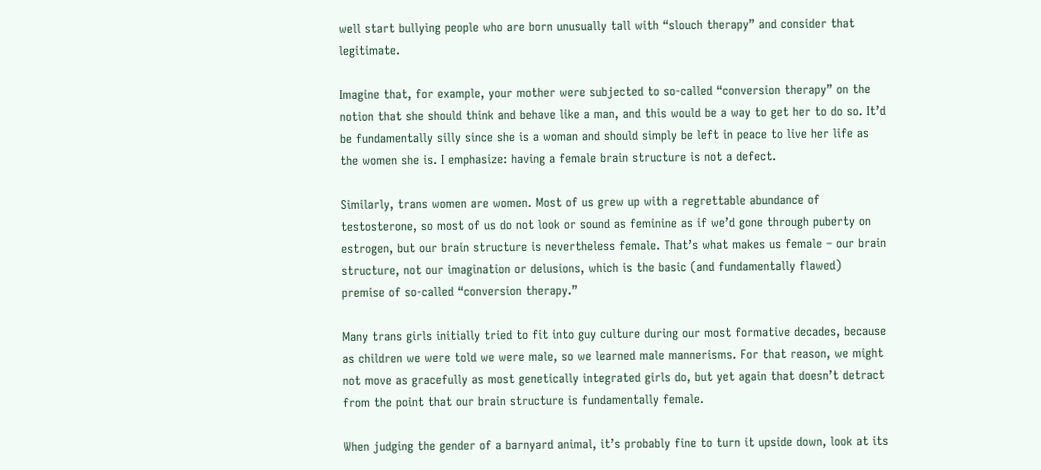well start bullying people who are born unusually tall with “slouch therapy” and consider that legitimate.

Imagine that, for example, your mother were subjected to so-called “conversion therapy” on the notion that she should think and behave like a man, and this would be a way to get her to do so. It’d be fundamentally silly since she is a woman and should simply be left in peace to live her life as the women she is. I emphasize: having a female brain structure is not a defect.

Similarly, trans women are women. Most of us grew up with a regrettable abundance of testosterone, so most of us do not look or sound as feminine as if we’d gone through puberty on estrogen, but our brain structure is nevertheless female. That’s what makes us female – our brain structure, not our imagination or delusions, which is the basic (and fundamentally flawed) premise of so-called “conversion therapy.”

Many trans girls initially tried to fit into guy culture during our most formative decades, because as children we were told we were male, so we learned male mannerisms. For that reason, we might not move as gracefully as most genetically integrated girls do, but yet again that doesn’t detract from the point that our brain structure is fundamentally female.

When judging the gender of a barnyard animal, it’s probably fine to turn it upside down, look at its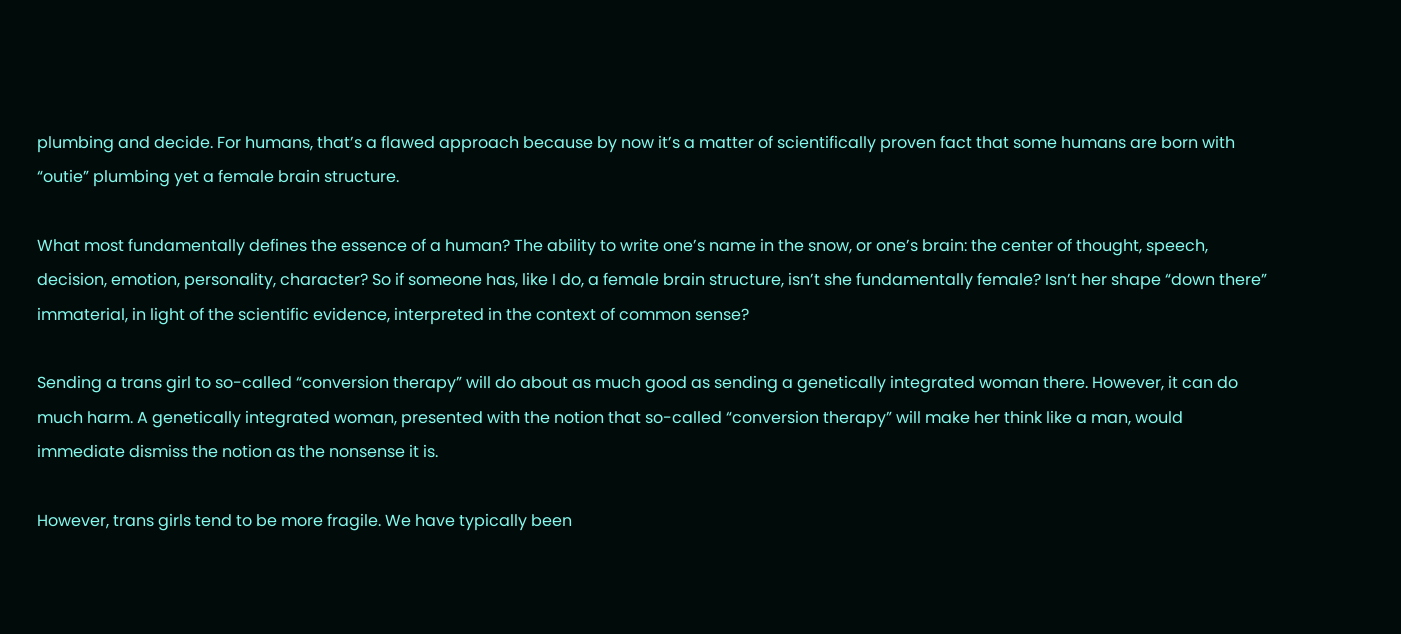plumbing and decide. For humans, that’s a flawed approach because by now it’s a matter of scientifically proven fact that some humans are born with “outie” plumbing yet a female brain structure.

What most fundamentally defines the essence of a human? The ability to write one’s name in the snow, or one’s brain: the center of thought, speech, decision, emotion, personality, character? So if someone has, like I do, a female brain structure, isn’t she fundamentally female? Isn’t her shape “down there” immaterial, in light of the scientific evidence, interpreted in the context of common sense?

Sending a trans girl to so-called “conversion therapy” will do about as much good as sending a genetically integrated woman there. However, it can do much harm. A genetically integrated woman, presented with the notion that so-called “conversion therapy” will make her think like a man, would immediate dismiss the notion as the nonsense it is.

However, trans girls tend to be more fragile. We have typically been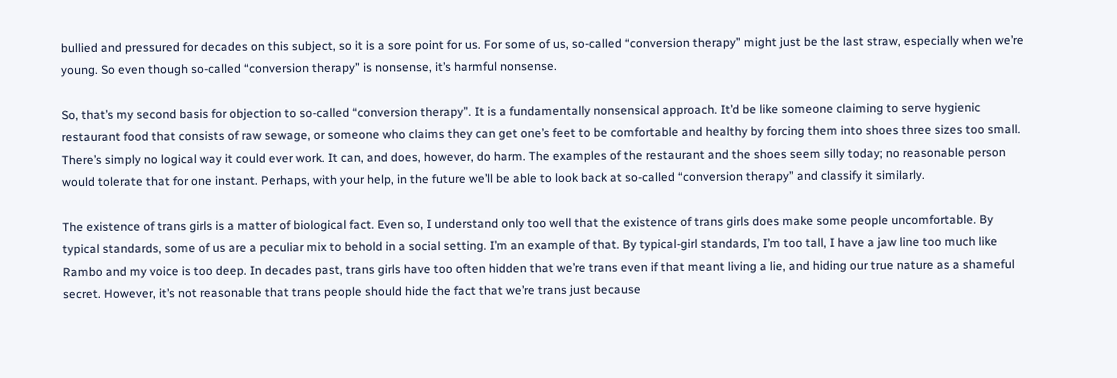bullied and pressured for decades on this subject, so it is a sore point for us. For some of us, so-called “conversion therapy” might just be the last straw, especially when we’re young. So even though so-called “conversion therapy” is nonsense, it’s harmful nonsense.

So, that’s my second basis for objection to so-called “conversion therapy”. It is a fundamentally nonsensical approach. It’d be like someone claiming to serve hygienic restaurant food that consists of raw sewage, or someone who claims they can get one’s feet to be comfortable and healthy by forcing them into shoes three sizes too small. There’s simply no logical way it could ever work. It can, and does, however, do harm. The examples of the restaurant and the shoes seem silly today; no reasonable person would tolerate that for one instant. Perhaps, with your help, in the future we’ll be able to look back at so-called “conversion therapy” and classify it similarly.

The existence of trans girls is a matter of biological fact. Even so, I understand only too well that the existence of trans girls does make some people uncomfortable. By typical standards, some of us are a peculiar mix to behold in a social setting. I’m an example of that. By typical-girl standards, I’m too tall, I have a jaw line too much like Rambo and my voice is too deep. In decades past, trans girls have too often hidden that we’re trans even if that meant living a lie, and hiding our true nature as a shameful secret. However, it’s not reasonable that trans people should hide the fact that we’re trans just because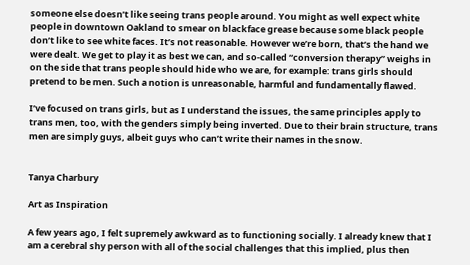someone else doesn’t like seeing trans people around. You might as well expect white people in downtown Oakland to smear on blackface grease because some black people don’t like to see white faces. It’s not reasonable. However we’re born, that’s the hand we were dealt. We get to play it as best we can, and so-called “conversion therapy” weighs in on the side that trans people should hide who we are, for example: trans girls should pretend to be men. Such a notion is unreasonable, harmful and fundamentally flawed.

I’ve focused on trans girls, but as I understand the issues, the same principles apply to trans men, too, with the genders simply being inverted. Due to their brain structure, trans men are simply guys, albeit guys who can’t write their names in the snow.


Tanya Charbury

Art as Inspiration

A few years ago, I felt supremely awkward as to functioning socially. I already knew that I am a cerebral shy person with all of the social challenges that this implied, plus then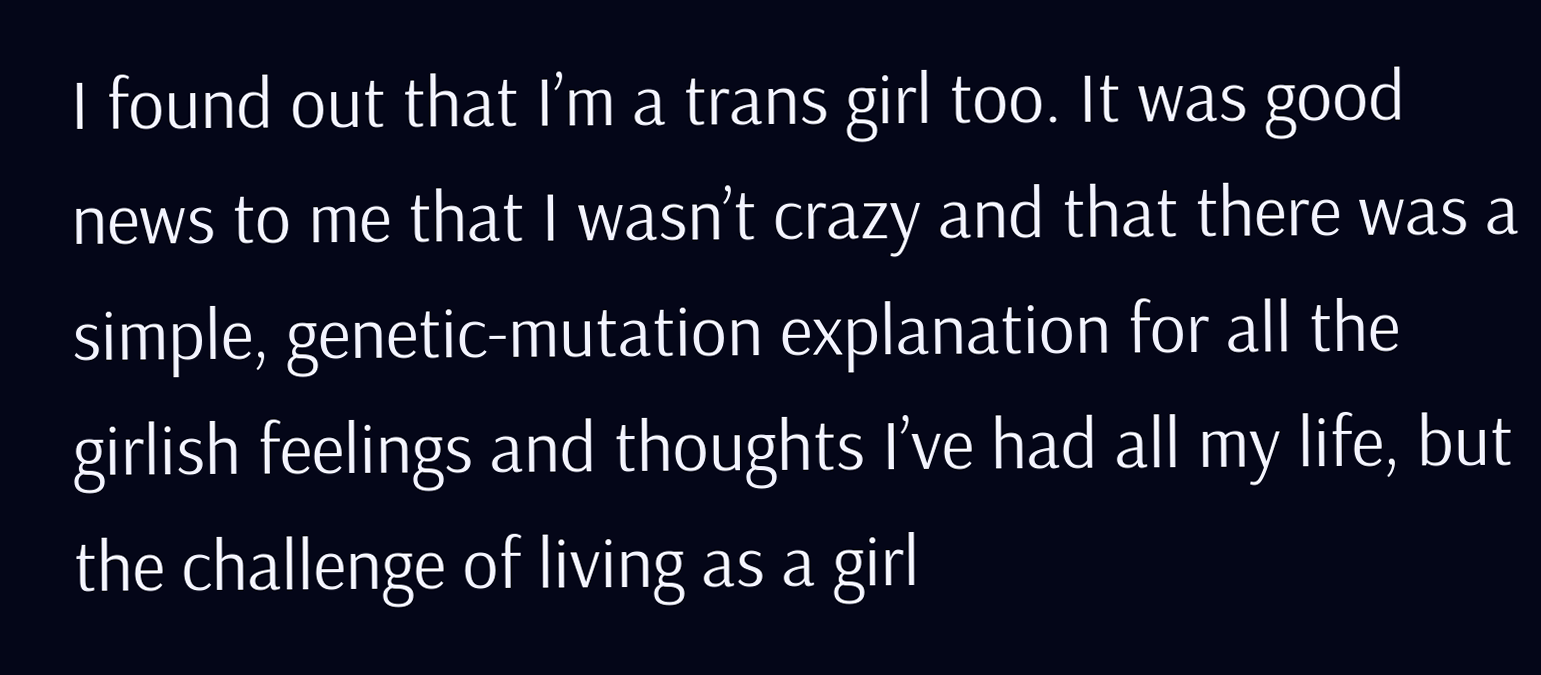I found out that I’m a trans girl too. It was good news to me that I wasn’t crazy and that there was a simple, genetic-mutation explanation for all the girlish feelings and thoughts I’ve had all my life, but the challenge of living as a girl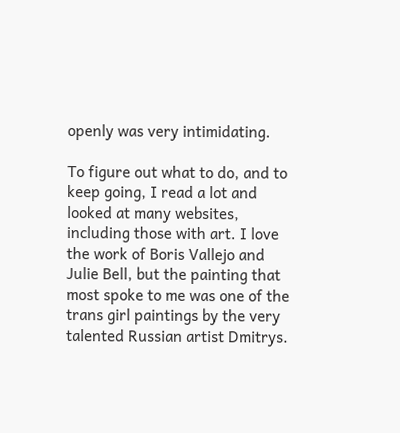openly was very intimidating.

To figure out what to do, and to keep going, I read a lot and looked at many websites, including those with art. I love the work of Boris Vallejo and Julie Bell, but the painting that most spoke to me was one of the trans girl paintings by the very talented Russian artist Dmitrys.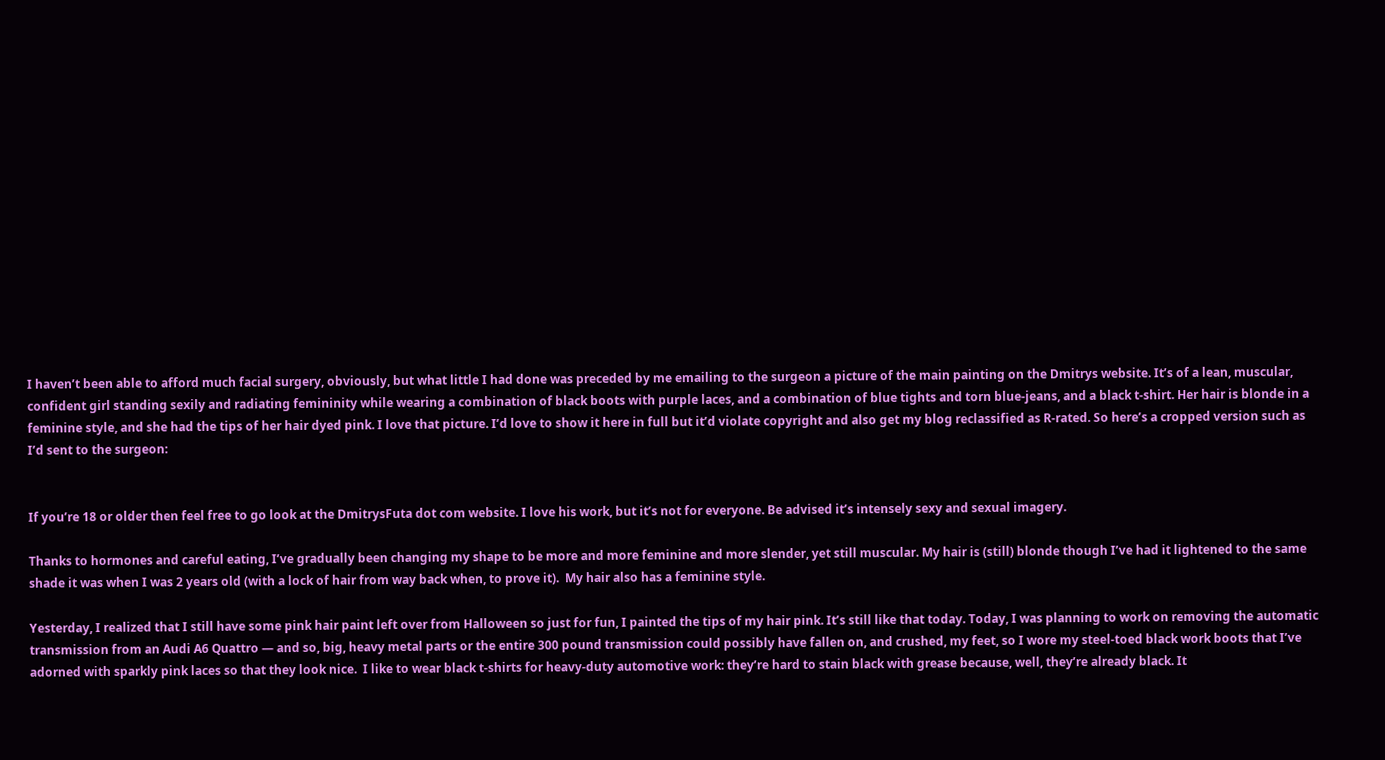I haven’t been able to afford much facial surgery, obviously, but what little I had done was preceded by me emailing to the surgeon a picture of the main painting on the Dmitrys website. It’s of a lean, muscular, confident girl standing sexily and radiating femininity while wearing a combination of black boots with purple laces, and a combination of blue tights and torn blue-jeans, and a black t-shirt. Her hair is blonde in a feminine style, and she had the tips of her hair dyed pink. I love that picture. I’d love to show it here in full but it’d violate copyright and also get my blog reclassified as R-rated. So here’s a cropped version such as I’d sent to the surgeon:


If you’re 18 or older then feel free to go look at the DmitrysFuta dot com website. I love his work, but it’s not for everyone. Be advised it’s intensely sexy and sexual imagery.

Thanks to hormones and careful eating, I’ve gradually been changing my shape to be more and more feminine and more slender, yet still muscular. My hair is (still) blonde though I’ve had it lightened to the same shade it was when I was 2 years old (with a lock of hair from way back when, to prove it).  My hair also has a feminine style.

Yesterday, I realized that I still have some pink hair paint left over from Halloween so just for fun, I painted the tips of my hair pink. It’s still like that today. Today, I was planning to work on removing the automatic transmission from an Audi A6 Quattro — and so, big, heavy metal parts or the entire 300 pound transmission could possibly have fallen on, and crushed, my feet, so I wore my steel-toed black work boots that I’ve adorned with sparkly pink laces so that they look nice.  I like to wear black t-shirts for heavy-duty automotive work: they’re hard to stain black with grease because, well, they’re already black. It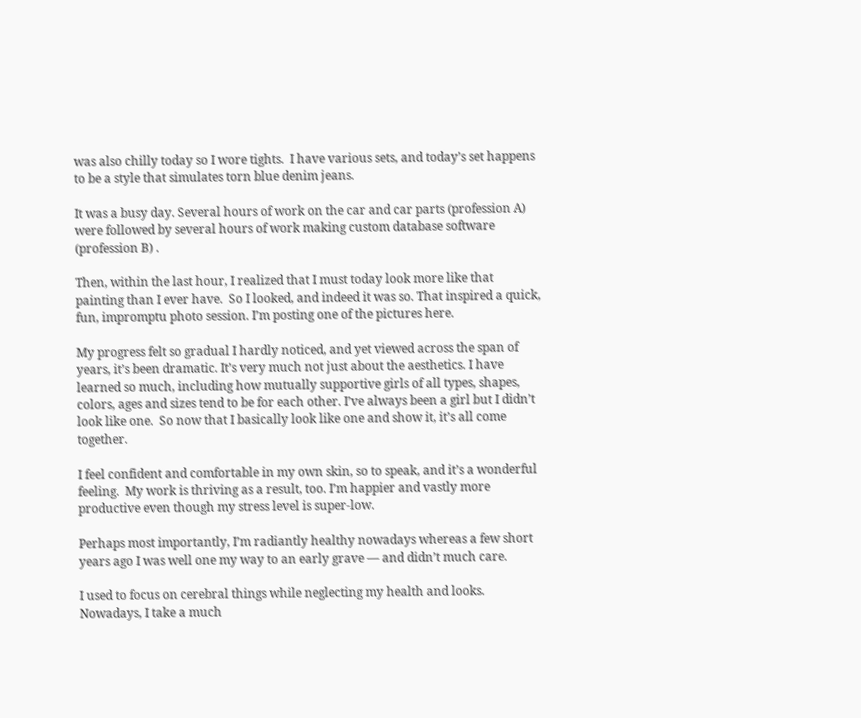was also chilly today so I wore tights.  I have various sets, and today’s set happens to be a style that simulates torn blue denim jeans.

It was a busy day. Several hours of work on the car and car parts (profession A) were followed by several hours of work making custom database software (profession B) .

Then, within the last hour, I realized that I must today look more like that painting than I ever have.  So I looked, and indeed it was so. That inspired a quick, fun, impromptu photo session. I’m posting one of the pictures here.

My progress felt so gradual I hardly noticed, and yet viewed across the span of years, it’s been dramatic. It’s very much not just about the aesthetics. I have learned so much, including how mutually supportive girls of all types, shapes, colors, ages and sizes tend to be for each other. I’ve always been a girl but I didn’t look like one.  So now that I basically look like one and show it, it’s all come together.

I feel confident and comfortable in my own skin, so to speak, and it’s a wonderful feeling.  My work is thriving as a result, too. I’m happier and vastly more productive even though my stress level is super-low.

Perhaps most importantly, I’m radiantly healthy nowadays whereas a few short years ago I was well one my way to an early grave — and didn’t much care.

I used to focus on cerebral things while neglecting my health and looks.  Nowadays, I take a much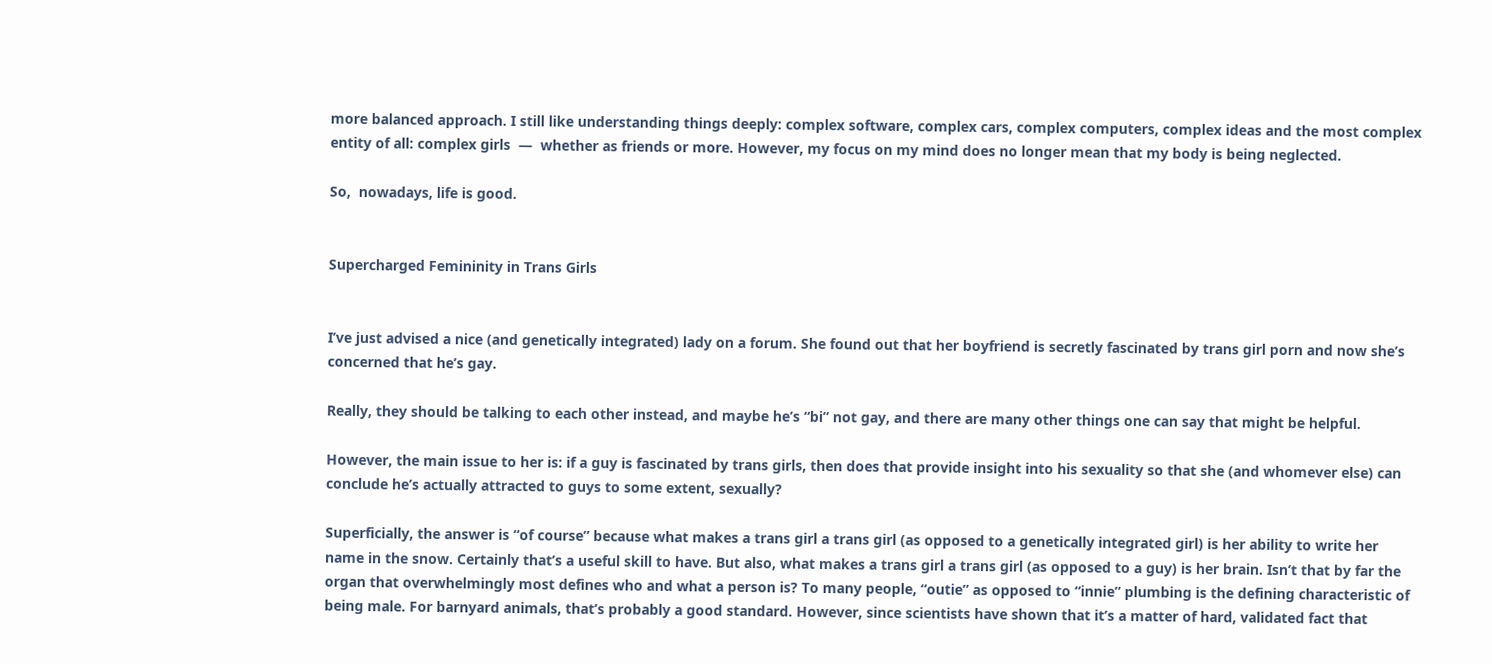more balanced approach. I still like understanding things deeply: complex software, complex cars, complex computers, complex ideas and the most complex entity of all: complex girls  —  whether as friends or more. However, my focus on my mind does no longer mean that my body is being neglected.

So,  nowadays, life is good.


Supercharged Femininity in Trans Girls


I’ve just advised a nice (and genetically integrated) lady on a forum. She found out that her boyfriend is secretly fascinated by trans girl porn and now she’s concerned that he’s gay.

Really, they should be talking to each other instead, and maybe he’s “bi” not gay, and there are many other things one can say that might be helpful.

However, the main issue to her is: if a guy is fascinated by trans girls, then does that provide insight into his sexuality so that she (and whomever else) can conclude he’s actually attracted to guys to some extent, sexually?

Superficially, the answer is “of course” because what makes a trans girl a trans girl (as opposed to a genetically integrated girl) is her ability to write her name in the snow. Certainly that’s a useful skill to have. But also, what makes a trans girl a trans girl (as opposed to a guy) is her brain. Isn’t that by far the organ that overwhelmingly most defines who and what a person is? To many people, “outie” as opposed to “innie” plumbing is the defining characteristic of being male. For barnyard animals, that’s probably a good standard. However, since scientists have shown that it’s a matter of hard, validated fact that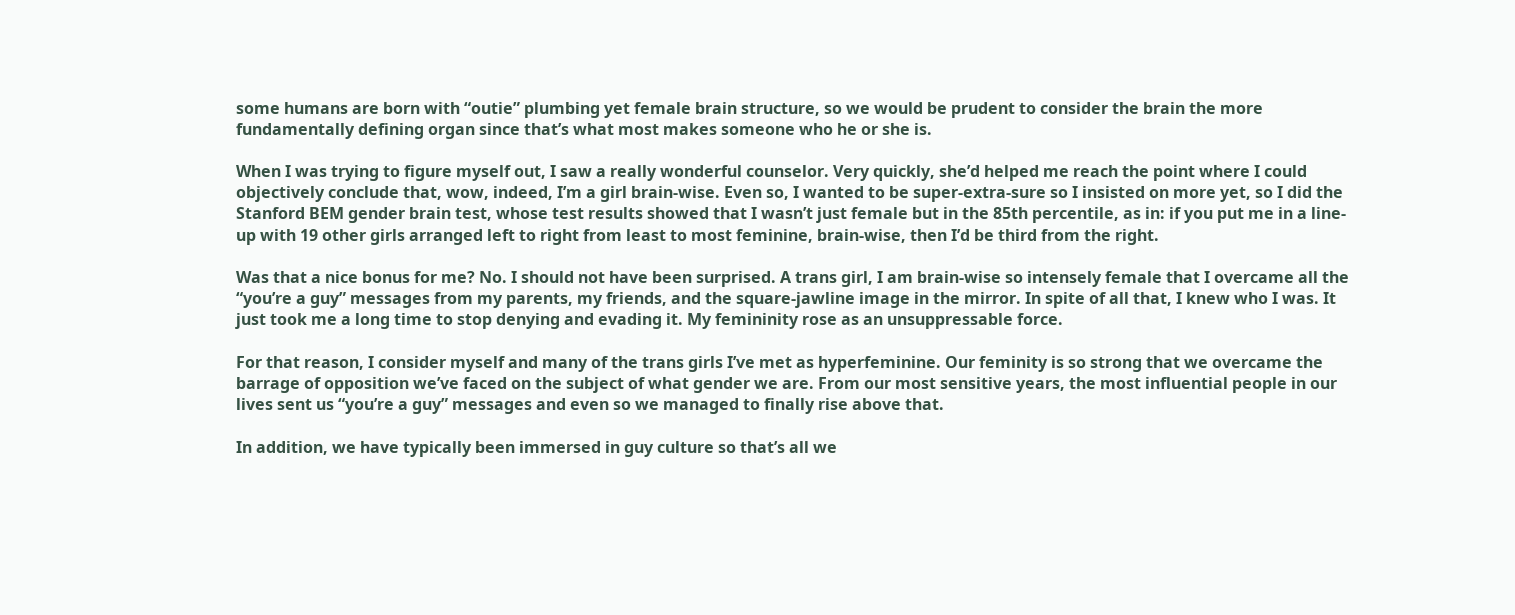some humans are born with “outie” plumbing yet female brain structure, so we would be prudent to consider the brain the more fundamentally defining organ since that’s what most makes someone who he or she is.

When I was trying to figure myself out, I saw a really wonderful counselor. Very quickly, she’d helped me reach the point where I could objectively conclude that, wow, indeed, I’m a girl brain-wise. Even so, I wanted to be super-extra-sure so I insisted on more yet, so I did the Stanford BEM gender brain test, whose test results showed that I wasn’t just female but in the 85th percentile, as in: if you put me in a line-up with 19 other girls arranged left to right from least to most feminine, brain-wise, then I’d be third from the right.

Was that a nice bonus for me? No. I should not have been surprised. A trans girl, I am brain-wise so intensely female that I overcame all the “you’re a guy” messages from my parents, my friends, and the square-jawline image in the mirror. In spite of all that, I knew who I was. It just took me a long time to stop denying and evading it. My femininity rose as an unsuppressable force.

For that reason, I consider myself and many of the trans girls I’ve met as hyperfeminine. Our feminity is so strong that we overcame the barrage of opposition we’ve faced on the subject of what gender we are. From our most sensitive years, the most influential people in our lives sent us “you’re a guy” messages and even so we managed to finally rise above that.

In addition, we have typically been immersed in guy culture so that’s all we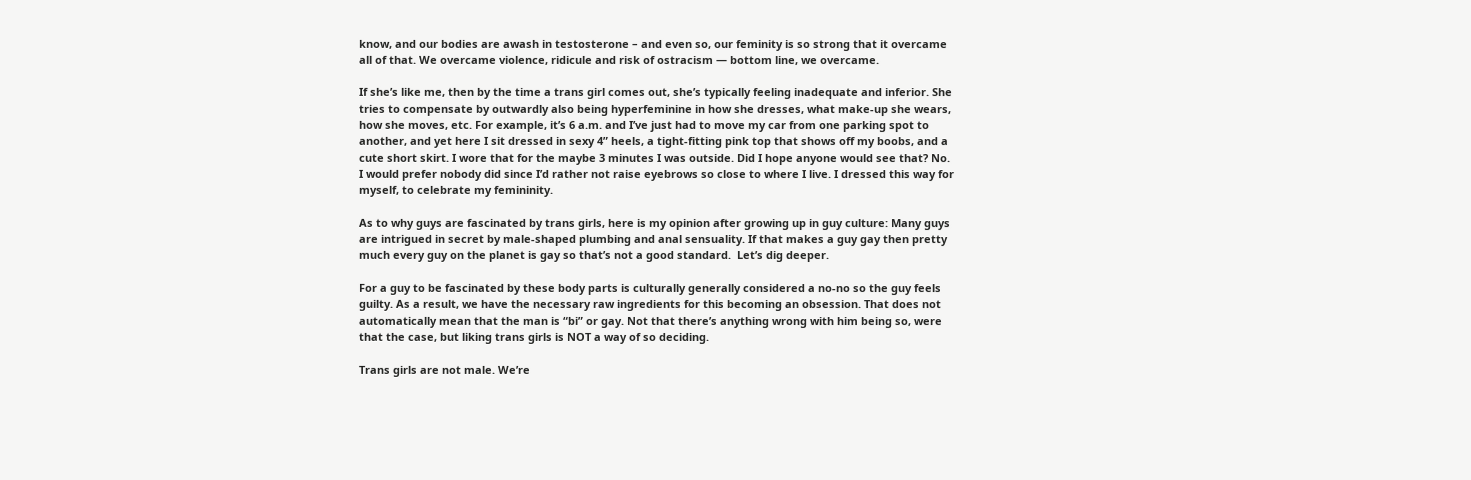know, and our bodies are awash in testosterone – and even so, our feminity is so strong that it overcame all of that. We overcame violence, ridicule and risk of ostracism — bottom line, we overcame.

If she’s like me, then by the time a trans girl comes out, she’s typically feeling inadequate and inferior. She tries to compensate by outwardly also being hyperfeminine in how she dresses, what make-up she wears, how she moves, etc. For example, it’s 6 a.m. and I’ve just had to move my car from one parking spot to another, and yet here I sit dressed in sexy 4” heels, a tight-fitting pink top that shows off my boobs, and a cute short skirt. I wore that for the maybe 3 minutes I was outside. Did I hope anyone would see that? No. I would prefer nobody did since I’d rather not raise eyebrows so close to where I live. I dressed this way for myself, to celebrate my femininity.

As to why guys are fascinated by trans girls, here is my opinion after growing up in guy culture: Many guys are intrigued in secret by male-shaped plumbing and anal sensuality. If that makes a guy gay then pretty much every guy on the planet is gay so that’s not a good standard.  Let’s dig deeper.

For a guy to be fascinated by these body parts is culturally generally considered a no-no so the guy feels guilty. As a result, we have the necessary raw ingredients for this becoming an obsession. That does not automatically mean that the man is “bi” or gay. Not that there’s anything wrong with him being so, were that the case, but liking trans girls is NOT a way of so deciding.

Trans girls are not male. We’re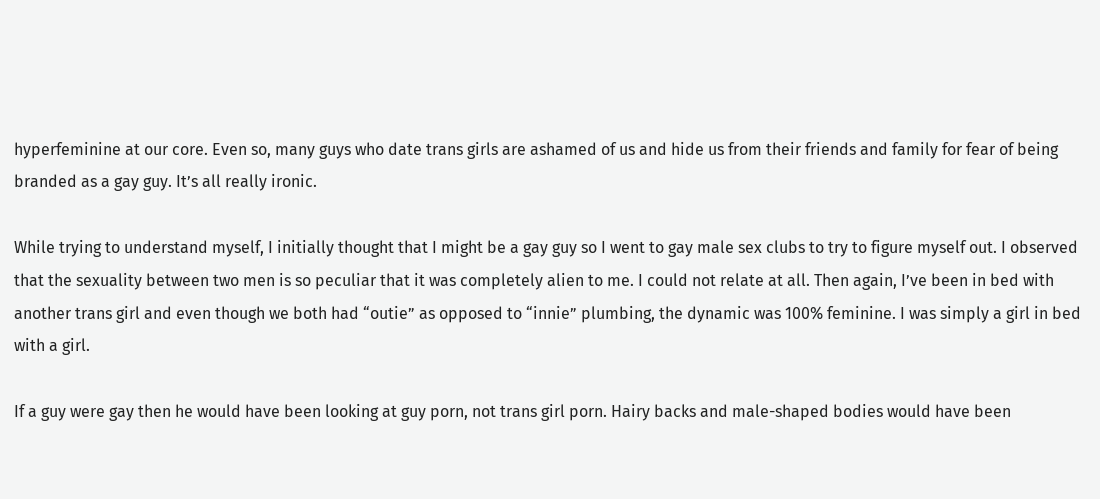hyperfeminine at our core. Even so, many guys who date trans girls are ashamed of us and hide us from their friends and family for fear of being branded as a gay guy. It’s all really ironic.

While trying to understand myself, I initially thought that I might be a gay guy so I went to gay male sex clubs to try to figure myself out. I observed that the sexuality between two men is so peculiar that it was completely alien to me. I could not relate at all. Then again, I’ve been in bed with another trans girl and even though we both had “outie” as opposed to “innie” plumbing, the dynamic was 100% feminine. I was simply a girl in bed with a girl.

If a guy were gay then he would have been looking at guy porn, not trans girl porn. Hairy backs and male-shaped bodies would have been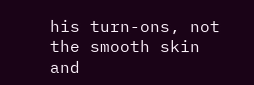his turn-ons, not the smooth skin and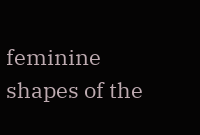feminine shapes of the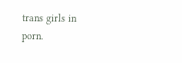trans girls in porn.